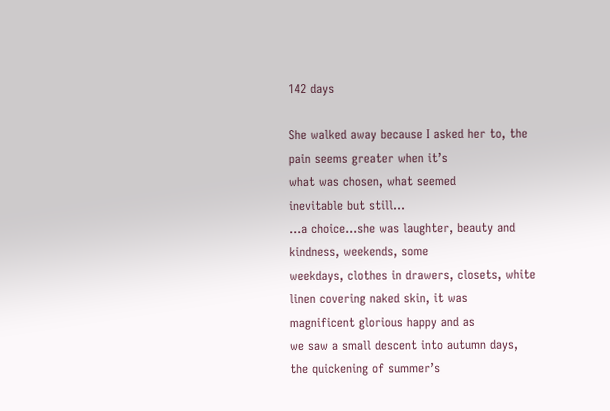142 days

She walked away because I asked her to, the
pain seems greater when it’s
what was chosen, what seemed
inevitable but still…
…a choice…she was laughter, beauty and
kindness, weekends, some
weekdays, clothes in drawers, closets, white
linen covering naked skin, it was
magnificent glorious happy and as
we saw a small descent into autumn days,
the quickening of summer’s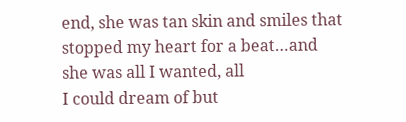end, she was tan skin and smiles that
stopped my heart for a beat…and
she was all I wanted, all
I could dream of but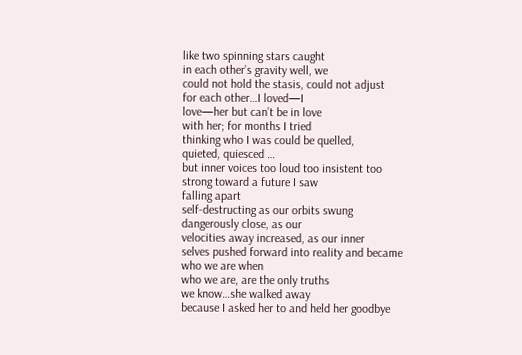like two spinning stars caught
in each other’s gravity well, we
could not hold the stasis, could not adjust
for each other…I loved—I
love—her but can’t be in love
with her; for months I tried
thinking who I was could be quelled,
quieted, quiesced …
but inner voices too loud too insistent too
strong toward a future I saw
falling apart
self-destructing as our orbits swung
dangerously close, as our
velocities away increased, as our inner
selves pushed forward into reality and became
who we are when
who we are, are the only truths
we know…she walked away
because I asked her to and held her goodbye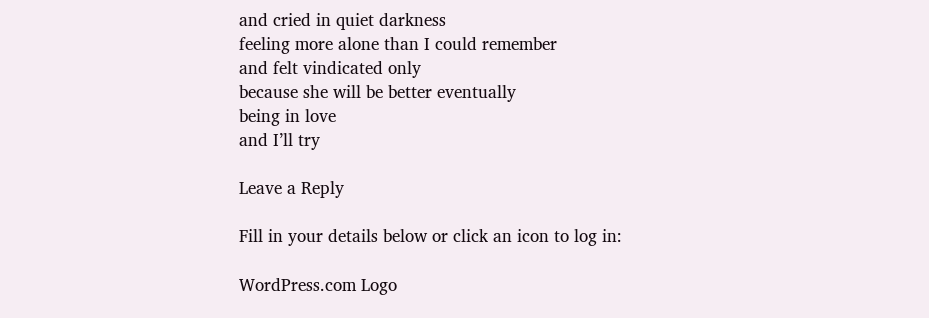and cried in quiet darkness
feeling more alone than I could remember
and felt vindicated only
because she will be better eventually
being in love
and I’ll try

Leave a Reply

Fill in your details below or click an icon to log in:

WordPress.com Logo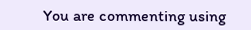You are commenting using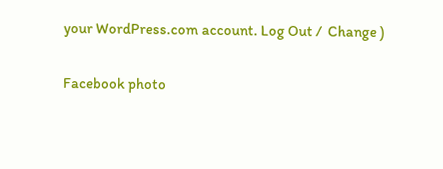your WordPress.com account. Log Out /  Change )

Facebook photo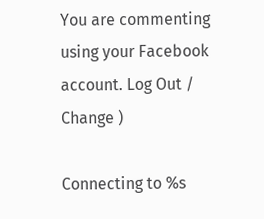You are commenting using your Facebook account. Log Out /  Change )

Connecting to %s